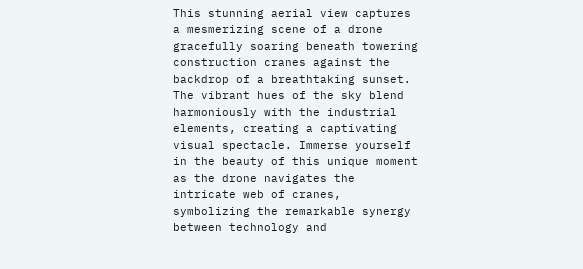This stunning aerial view captures a mesmerizing scene of a drone gracefully soaring beneath towering construction cranes against the backdrop of a breathtaking sunset. The vibrant hues of the sky blend harmoniously with the industrial elements, creating a captivating visual spectacle. Immerse yourself in the beauty of this unique moment as the drone navigates the intricate web of cranes, symbolizing the remarkable synergy between technology and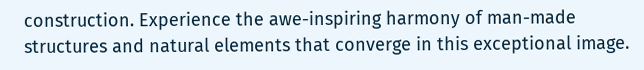construction. Experience the awe-inspiring harmony of man-made structures and natural elements that converge in this exceptional image.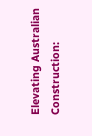Elevating Australian Construction: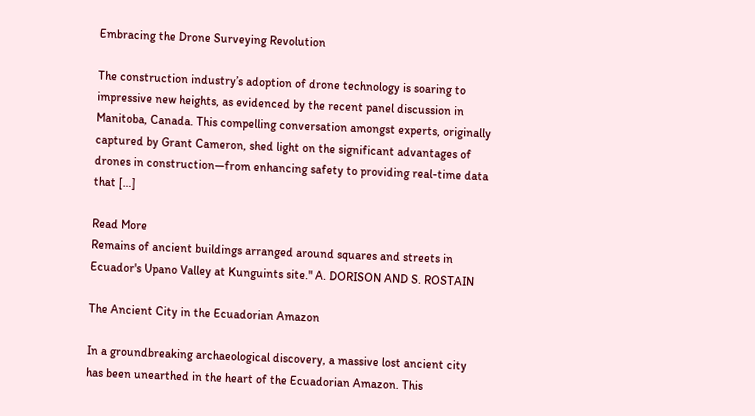Embracing the Drone Surveying Revolution

The construction industry’s adoption of drone technology is soaring to impressive new heights, as evidenced by the recent panel discussion in Manitoba, Canada. This compelling conversation amongst experts, originally captured by Grant Cameron, shed light on the significant advantages of drones in construction—from enhancing safety to providing real-time data that […]

Read More
Remains of ancient buildings arranged around squares and streets in Ecuador's Upano Valley at Kunguints site." A. DORISON AND S. ROSTAIN

The Ancient City in the Ecuadorian Amazon

In a groundbreaking archaeological discovery, a massive lost ancient city has been unearthed in the heart of the Ecuadorian Amazon. This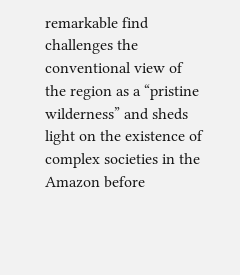remarkable find challenges the conventional view of the region as a “pristine wilderness” and sheds light on the existence of complex societies in the Amazon before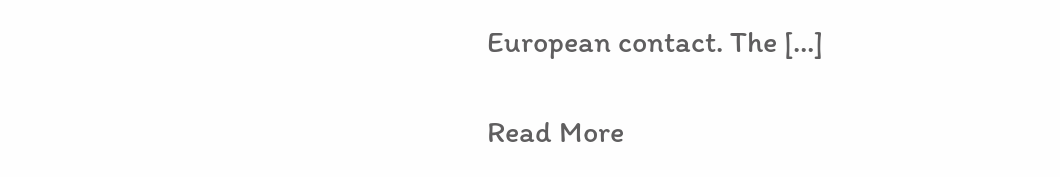European contact. The […]

Read More